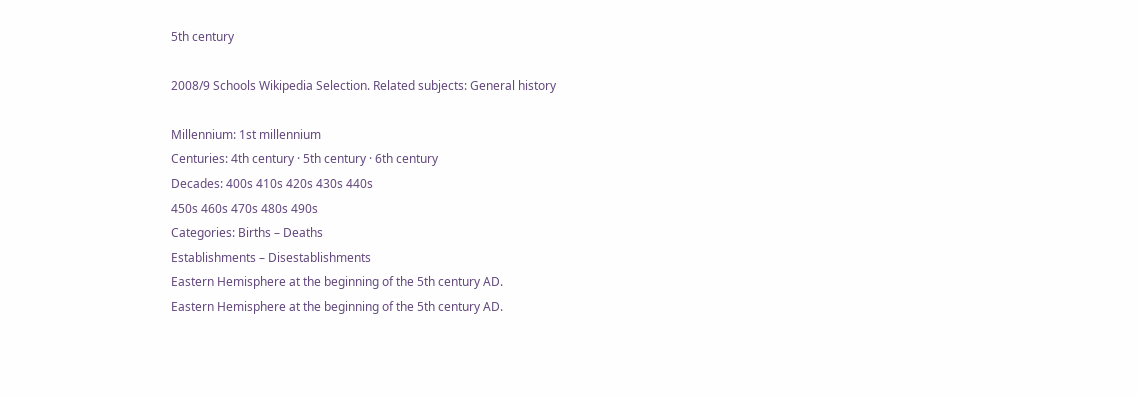5th century

2008/9 Schools Wikipedia Selection. Related subjects: General history

Millennium: 1st millennium
Centuries: 4th century · 5th century · 6th century
Decades: 400s 410s 420s 430s 440s
450s 460s 470s 480s 490s
Categories: Births – Deaths
Establishments – Disestablishments
Eastern Hemisphere at the beginning of the 5th century AD.
Eastern Hemisphere at the beginning of the 5th century AD.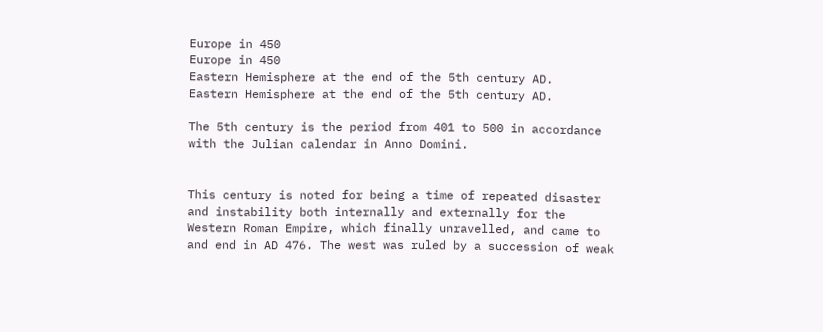Europe in 450
Europe in 450
Eastern Hemisphere at the end of the 5th century AD.
Eastern Hemisphere at the end of the 5th century AD.

The 5th century is the period from 401 to 500 in accordance with the Julian calendar in Anno Domini.


This century is noted for being a time of repeated disaster and instability both internally and externally for the Western Roman Empire, which finally unravelled, and came to and end in AD 476. The west was ruled by a succession of weak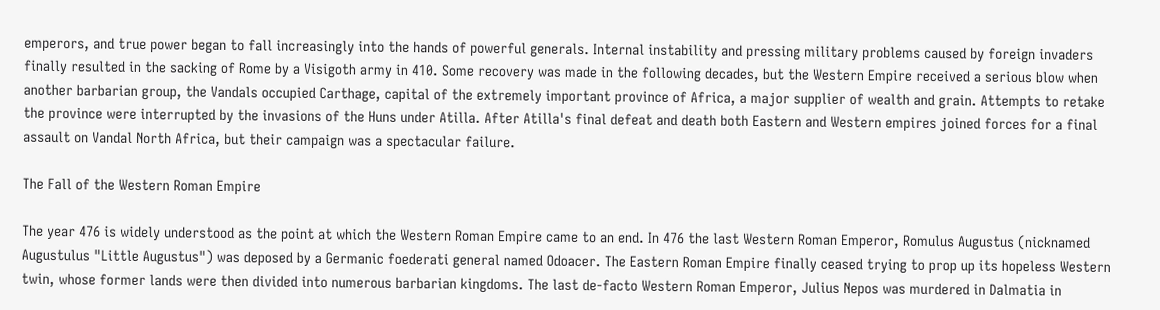emperors, and true power began to fall increasingly into the hands of powerful generals. Internal instability and pressing military problems caused by foreign invaders finally resulted in the sacking of Rome by a Visigoth army in 410. Some recovery was made in the following decades, but the Western Empire received a serious blow when another barbarian group, the Vandals occupied Carthage, capital of the extremely important province of Africa, a major supplier of wealth and grain. Attempts to retake the province were interrupted by the invasions of the Huns under Atilla. After Atilla's final defeat and death both Eastern and Western empires joined forces for a final assault on Vandal North Africa, but their campaign was a spectacular failure.

The Fall of the Western Roman Empire

The year 476 is widely understood as the point at which the Western Roman Empire came to an end. In 476 the last Western Roman Emperor, Romulus Augustus (nicknamed Augustulus "Little Augustus") was deposed by a Germanic foederati general named Odoacer. The Eastern Roman Empire finally ceased trying to prop up its hopeless Western twin, whose former lands were then divided into numerous barbarian kingdoms. The last de-facto Western Roman Emperor, Julius Nepos was murdered in Dalmatia in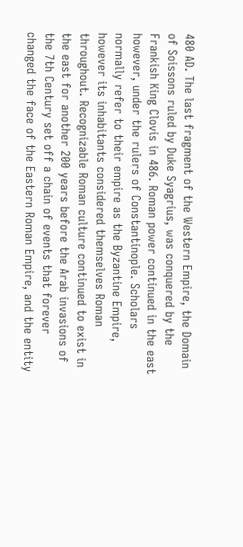480 AD. The last fragment of the Western Empire, the Domain of Soissons ruled by Duke Syagrius, was conquered by the Frankish King Clovis in 486. Roman power continued in the east however, under the rulers of Constantinople. Scholars normally refer to their empire as the Byzantine Empire, however its inhabitants considered themselves Roman throughout. Recognizable Roman culture continued to exist in the east for another 200 years before the Arab invasions of the 7th Century set off a chain of events that forever changed the face of the Eastern Roman Empire, and the entity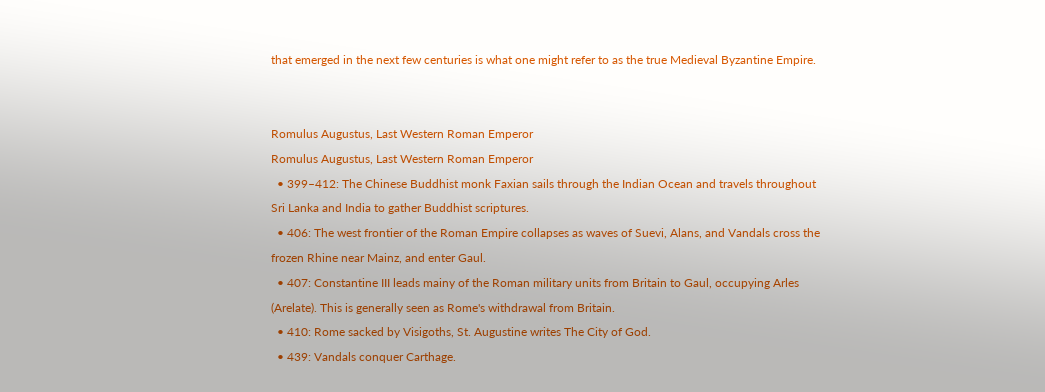that emerged in the next few centuries is what one might refer to as the true Medieval Byzantine Empire.


Romulus Augustus, Last Western Roman Emperor
Romulus Augustus, Last Western Roman Emperor
  • 399–412: The Chinese Buddhist monk Faxian sails through the Indian Ocean and travels throughout Sri Lanka and India to gather Buddhist scriptures.
  • 406: The west frontier of the Roman Empire collapses as waves of Suevi, Alans, and Vandals cross the frozen Rhine near Mainz, and enter Gaul.
  • 407: Constantine III leads mainy of the Roman military units from Britain to Gaul, occupying Arles (Arelate). This is generally seen as Rome's withdrawal from Britain.
  • 410: Rome sacked by Visigoths, St. Augustine writes The City of God.
  • 439: Vandals conquer Carthage.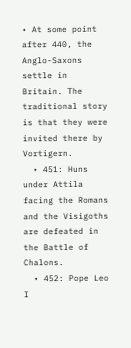• At some point after 440, the Anglo-Saxons settle in Britain. The traditional story is that they were invited there by Vortigern.
  • 451: Huns under Attila facing the Romans and the Visigoths are defeated in the Battle of Chalons.
  • 452: Pope Leo I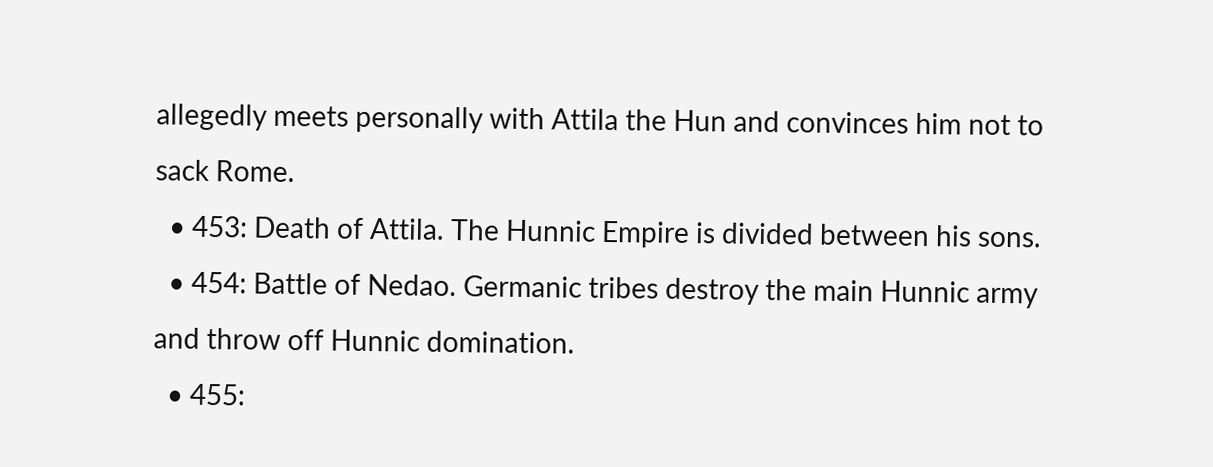allegedly meets personally with Attila the Hun and convinces him not to sack Rome.
  • 453: Death of Attila. The Hunnic Empire is divided between his sons.
  • 454: Battle of Nedao. Germanic tribes destroy the main Hunnic army and throw off Hunnic domination.
  • 455: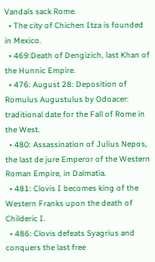Vandals sack Rome.
  • The city of Chichen Itza is founded in Mexico.
  • 469:Death of Dengizich, last Khan of the Hunnic Empire.
  • 476: August 28: Deposition of Romulus Augustulus by Odoacer: traditional date for the Fall of Rome in the West.
  • 480: Assassination of Julius Nepos, the last de jure Emperor of the Western Roman Empire, in Dalmatia.
  • 481: Clovis I becomes king of the Western Franks upon the death of Childeric I.
  • 486: Clovis defeats Syagrius and conquers the last free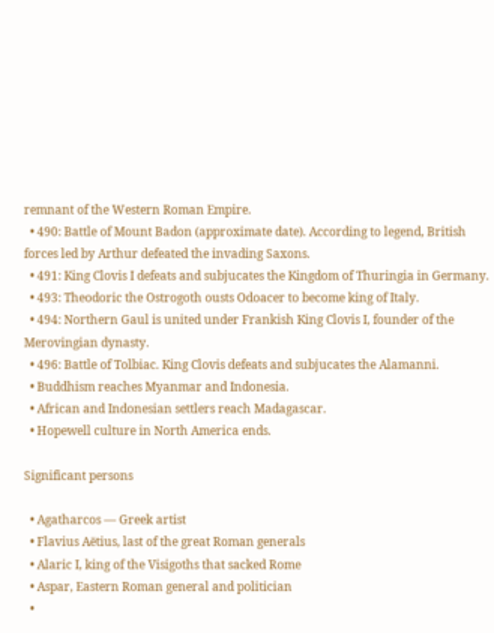remnant of the Western Roman Empire.
  • 490: Battle of Mount Badon (approximate date). According to legend, British forces led by Arthur defeated the invading Saxons.
  • 491: King Clovis I defeats and subjucates the Kingdom of Thuringia in Germany.
  • 493: Theodoric the Ostrogoth ousts Odoacer to become king of Italy.
  • 494: Northern Gaul is united under Frankish King Clovis I, founder of the Merovingian dynasty.
  • 496: Battle of Tolbiac. King Clovis defeats and subjucates the Alamanni.
  • Buddhism reaches Myanmar and Indonesia.
  • African and Indonesian settlers reach Madagascar.
  • Hopewell culture in North America ends.

Significant persons

  • Agatharcos — Greek artist
  • Flavius Aëtius, last of the great Roman generals
  • Alaric I, king of the Visigoths that sacked Rome
  • Aspar, Eastern Roman general and politician
  •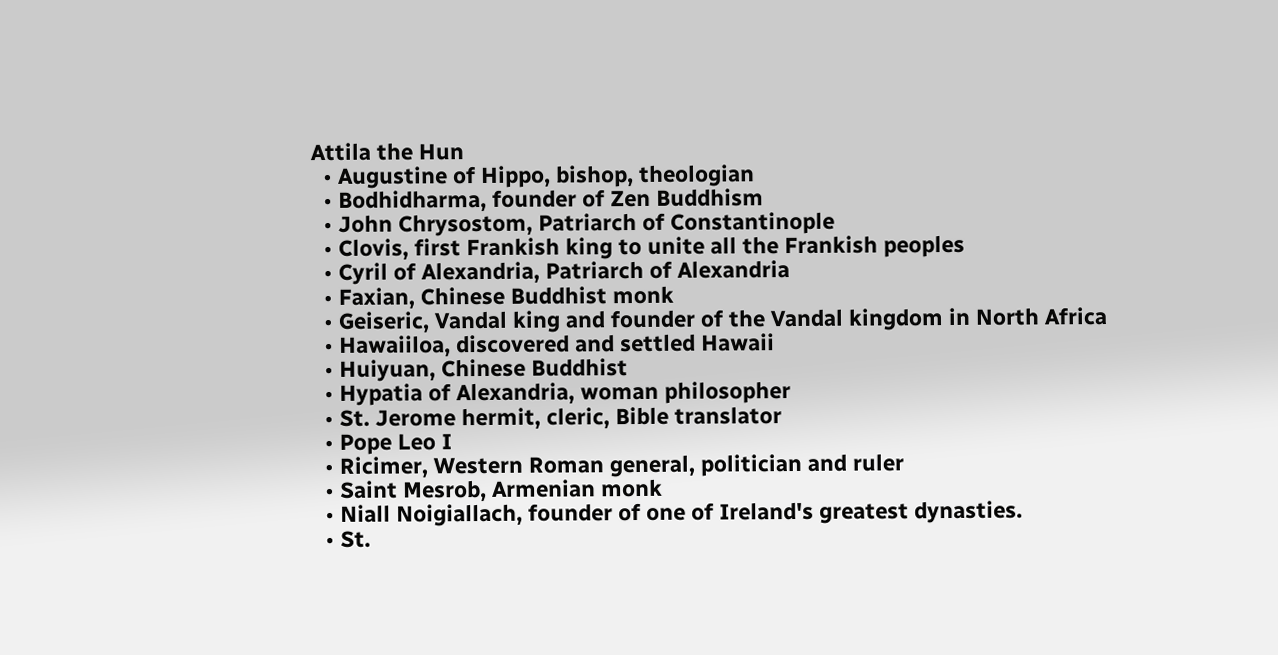Attila the Hun
  • Augustine of Hippo, bishop, theologian
  • Bodhidharma, founder of Zen Buddhism
  • John Chrysostom, Patriarch of Constantinople
  • Clovis, first Frankish king to unite all the Frankish peoples
  • Cyril of Alexandria, Patriarch of Alexandria
  • Faxian, Chinese Buddhist monk
  • Geiseric, Vandal king and founder of the Vandal kingdom in North Africa
  • Hawaiiloa, discovered and settled Hawaii
  • Huiyuan, Chinese Buddhist
  • Hypatia of Alexandria, woman philosopher
  • St. Jerome hermit, cleric, Bible translator
  • Pope Leo I
  • Ricimer, Western Roman general, politician and ruler
  • Saint Mesrob, Armenian monk
  • Niall Noigiallach, founder of one of Ireland's greatest dynasties.
  • St.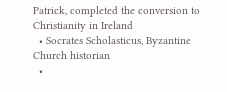Patrick, completed the conversion to Christianity in Ireland
  • Socrates Scholasticus, Byzantine Church historian
  •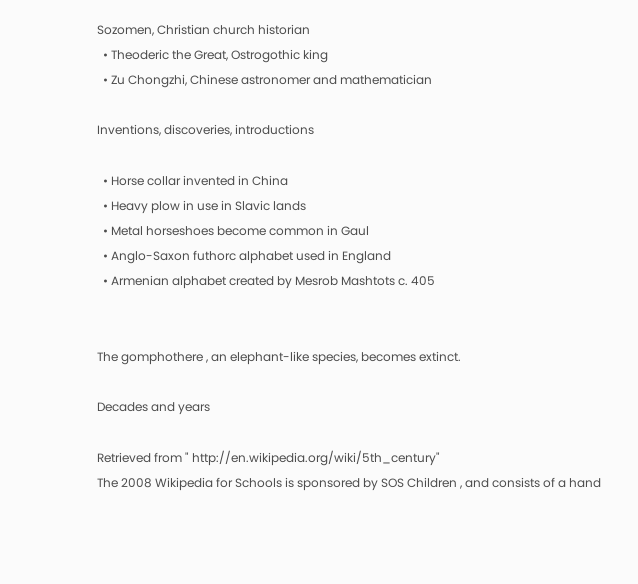Sozomen, Christian church historian
  • Theoderic the Great, Ostrogothic king
  • Zu Chongzhi, Chinese astronomer and mathematician

Inventions, discoveries, introductions

  • Horse collar invented in China
  • Heavy plow in use in Slavic lands
  • Metal horseshoes become common in Gaul
  • Anglo-Saxon futhorc alphabet used in England
  • Armenian alphabet created by Mesrob Mashtots c. 405


The gomphothere , an elephant-like species, becomes extinct.

Decades and years

Retrieved from " http://en.wikipedia.org/wiki/5th_century"
The 2008 Wikipedia for Schools is sponsored by SOS Children , and consists of a hand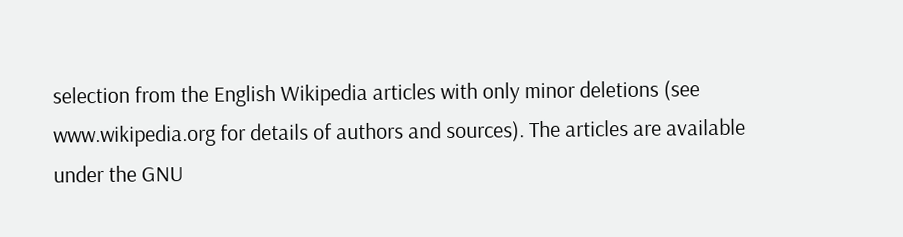selection from the English Wikipedia articles with only minor deletions (see www.wikipedia.org for details of authors and sources). The articles are available under the GNU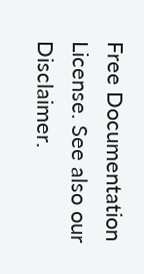Free Documentation License. See also our Disclaimer.